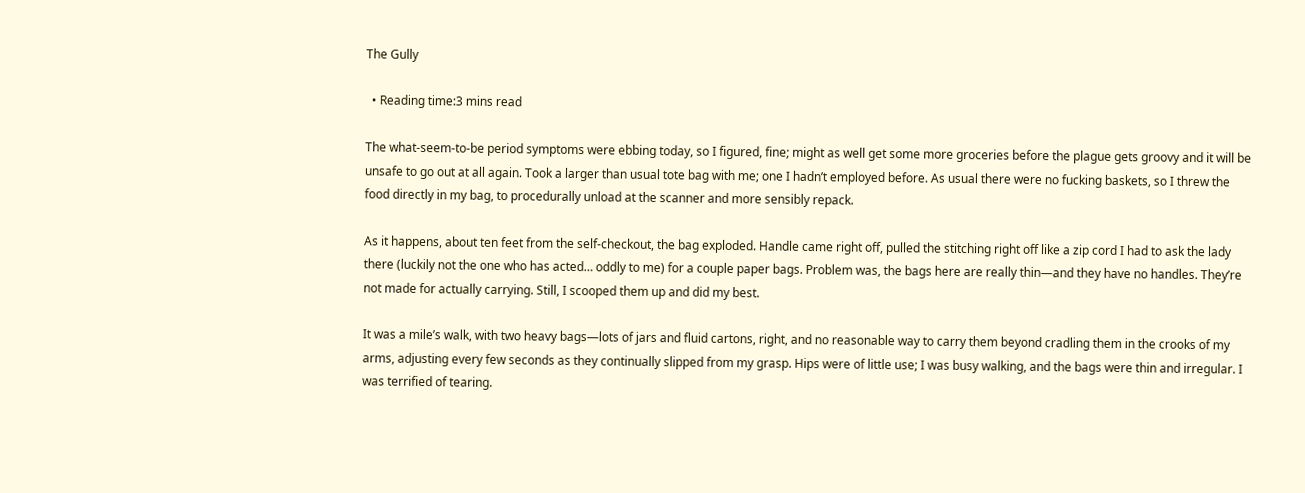The Gully

  • Reading time:3 mins read

The what-seem-to-be period symptoms were ebbing today, so I figured, fine; might as well get some more groceries before the plague gets groovy and it will be unsafe to go out at all again. Took a larger than usual tote bag with me; one I hadn’t employed before. As usual there were no fucking baskets, so I threw the food directly in my bag, to procedurally unload at the scanner and more sensibly repack.

As it happens, about ten feet from the self-checkout, the bag exploded. Handle came right off, pulled the stitching right off like a zip cord I had to ask the lady there (luckily not the one who has acted… oddly to me) for a couple paper bags. Problem was, the bags here are really thin—and they have no handles. They’re not made for actually carrying. Still, I scooped them up and did my best.

It was a mile’s walk, with two heavy bags—lots of jars and fluid cartons, right, and no reasonable way to carry them beyond cradling them in the crooks of my arms, adjusting every few seconds as they continually slipped from my grasp. Hips were of little use; I was busy walking, and the bags were thin and irregular. I was terrified of tearing.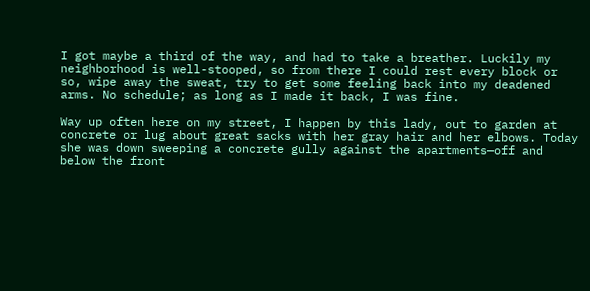I got maybe a third of the way, and had to take a breather. Luckily my neighborhood is well-stooped, so from there I could rest every block or so, wipe away the sweat, try to get some feeling back into my deadened arms. No schedule; as long as I made it back, I was fine.

Way up often here on my street, I happen by this lady, out to garden at concrete or lug about great sacks with her gray hair and her elbows. Today she was down sweeping a concrete gully against the apartments—off and below the front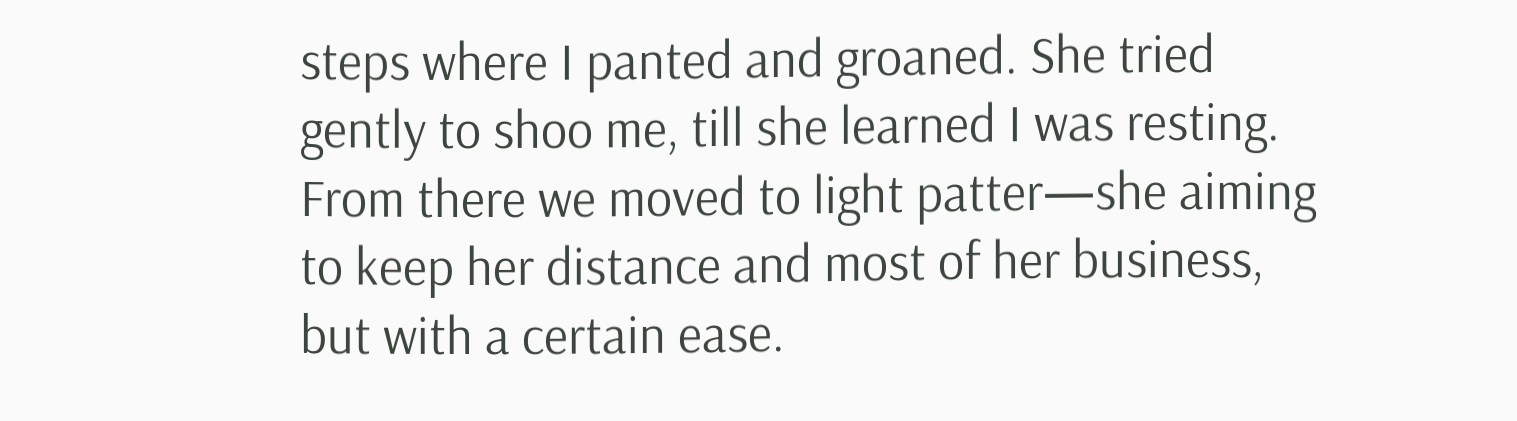steps where I panted and groaned. She tried gently to shoo me, till she learned I was resting. From there we moved to light patter—she aiming to keep her distance and most of her business, but with a certain ease.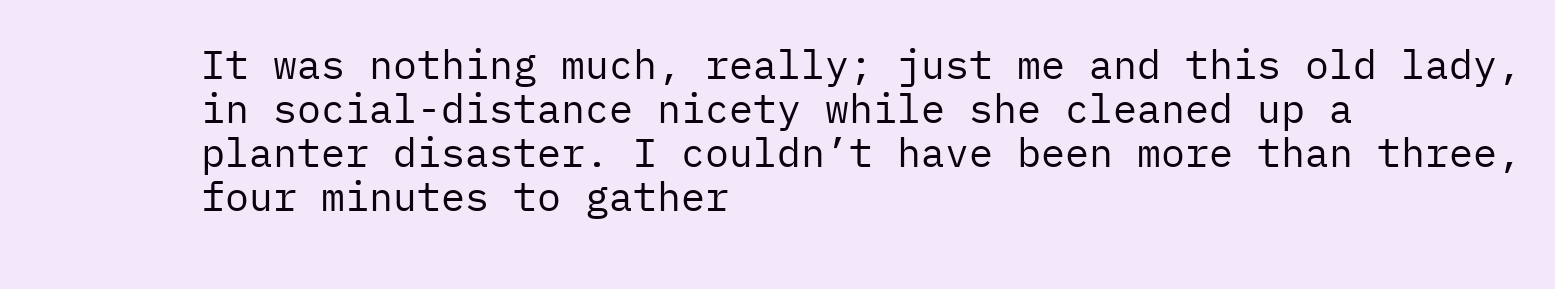It was nothing much, really; just me and this old lady, in social-distance nicety while she cleaned up a planter disaster. I couldn’t have been more than three, four minutes to gather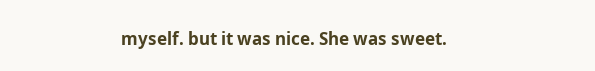myself. but it was nice. She was sweet.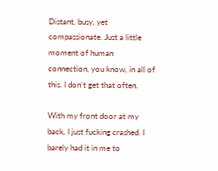Distant, busy, yet compassionate. Just a little moment of human connection, you know, in all of this. I don’t get that often.

With my front door at my back, I just fucking crashed. I barely had it in me to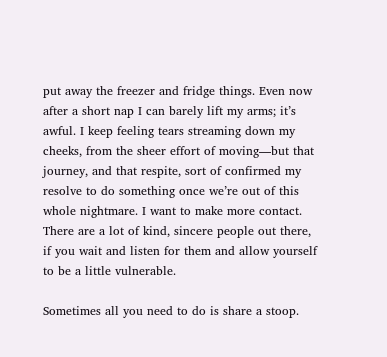put away the freezer and fridge things. Even now after a short nap I can barely lift my arms; it’s awful. I keep feeling tears streaming down my cheeks, from the sheer effort of moving—but that journey, and that respite, sort of confirmed my resolve to do something once we’re out of this whole nightmare. I want to make more contact. There are a lot of kind, sincere people out there, if you wait and listen for them and allow yourself to be a little vulnerable.

Sometimes all you need to do is share a stoop.